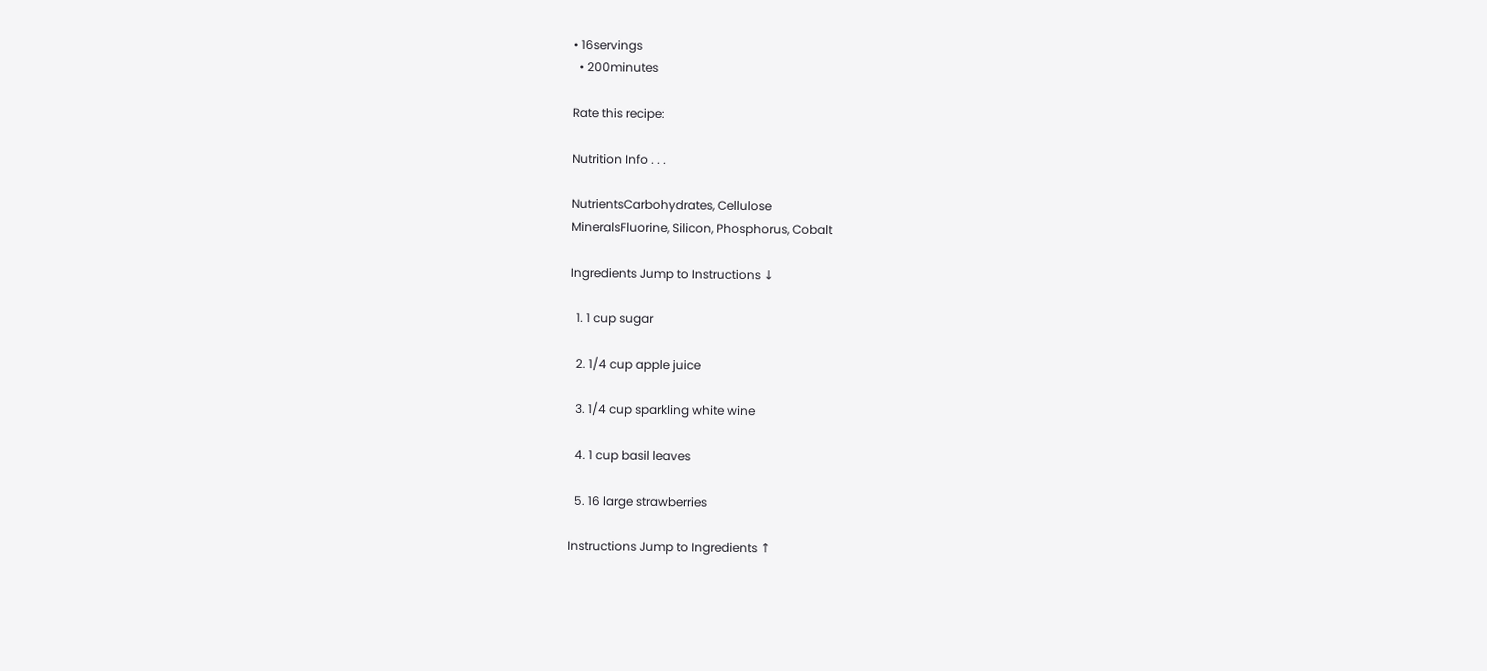• 16servings
  • 200minutes

Rate this recipe:

Nutrition Info . . .

NutrientsCarbohydrates, Cellulose
MineralsFluorine, Silicon, Phosphorus, Cobalt

Ingredients Jump to Instructions ↓

  1. 1 cup sugar

  2. 1/4 cup apple juice

  3. 1/4 cup sparkling white wine

  4. 1 cup basil leaves

  5. 16 large strawberries

Instructions Jump to Ingredients ↑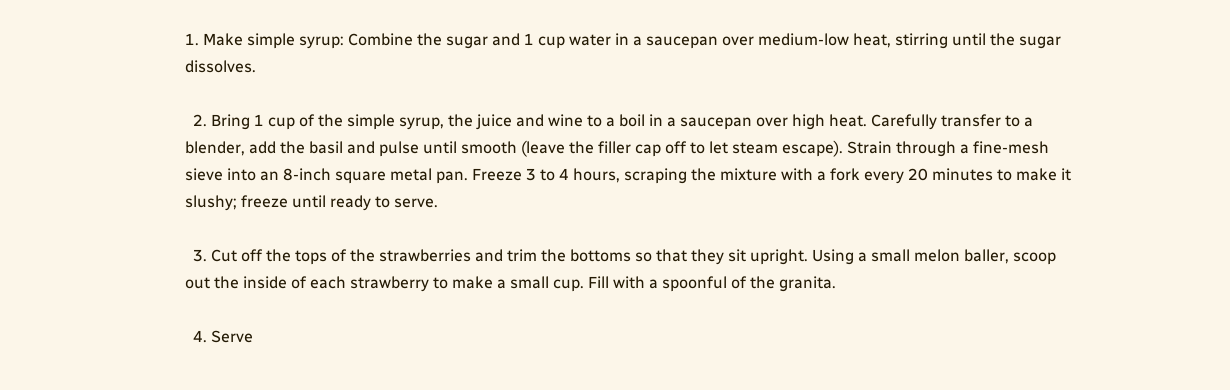1. Make simple syrup: Combine the sugar and 1 cup water in a saucepan over medium-low heat, stirring until the sugar dissolves.

  2. Bring 1 cup of the simple syrup, the juice and wine to a boil in a saucepan over high heat. Carefully transfer to a blender, add the basil and pulse until smooth (leave the filler cap off to let steam escape). Strain through a fine-mesh sieve into an 8-inch square metal pan. Freeze 3 to 4 hours, scraping the mixture with a fork every 20 minutes to make it slushy; freeze until ready to serve.

  3. Cut off the tops of the strawberries and trim the bottoms so that they sit upright. Using a small melon baller, scoop out the inside of each strawberry to make a small cup. Fill with a spoonful of the granita.

  4. Serve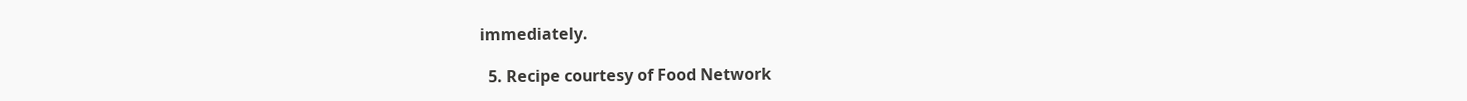immediately.

  5. Recipe courtesy of Food Network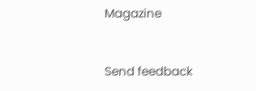Magazine


Send feedback